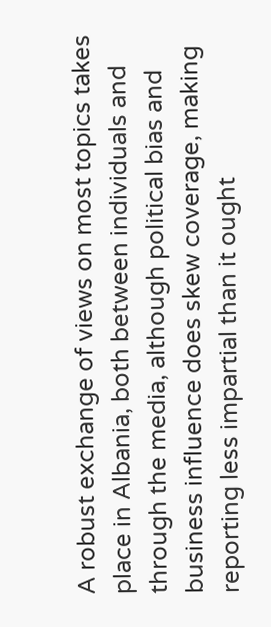A robust exchange of views on most topics takes place in Albania, both between individuals and through the media, although political bias and business influence does skew coverage, making reporting less impartial than it ought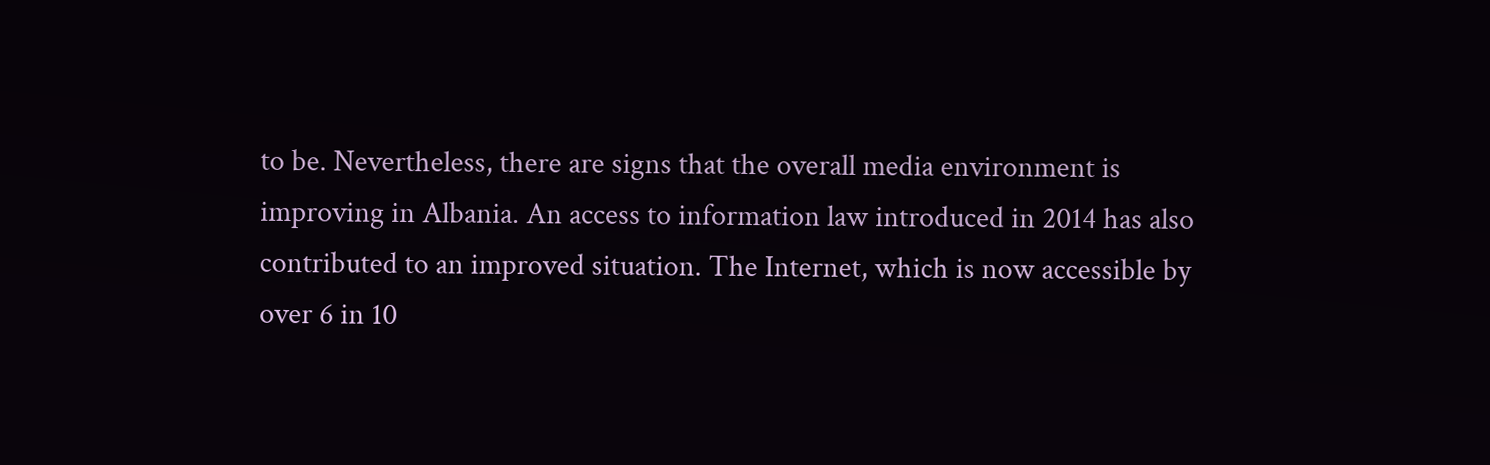to be. Nevertheless, there are signs that the overall media environment is improving in Albania. An access to information law introduced in 2014 has also contributed to an improved situation. The Internet, which is now accessible by over 6 in 10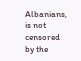Albanians, is not censored by the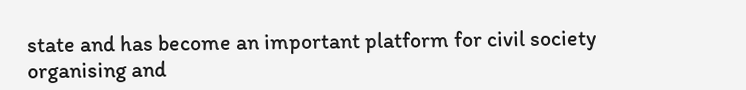state and has become an important platform for civil society organising and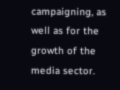campaigning, as well as for the growth of the media sector.